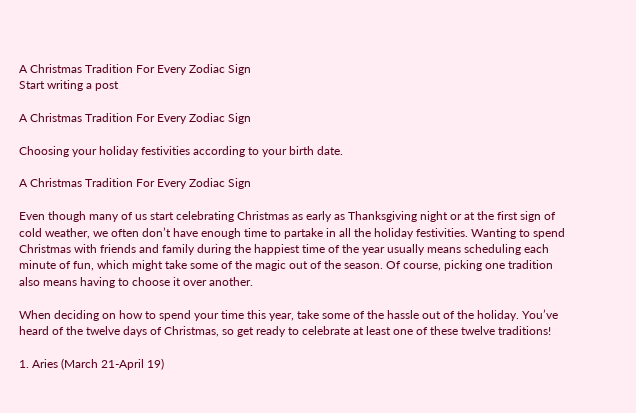A Christmas Tradition For Every Zodiac Sign
Start writing a post

A Christmas Tradition For Every Zodiac Sign

Choosing your holiday festivities according to your birth date.

A Christmas Tradition For Every Zodiac Sign

Even though many of us start celebrating Christmas as early as Thanksgiving night or at the first sign of cold weather, we often don’t have enough time to partake in all the holiday festivities. Wanting to spend Christmas with friends and family during the happiest time of the year usually means scheduling each minute of fun, which might take some of the magic out of the season. Of course, picking one tradition also means having to choose it over another.

When deciding on how to spend your time this year, take some of the hassle out of the holiday. You’ve heard of the twelve days of Christmas, so get ready to celebrate at least one of these twelve traditions!

1. Aries (March 21-April 19)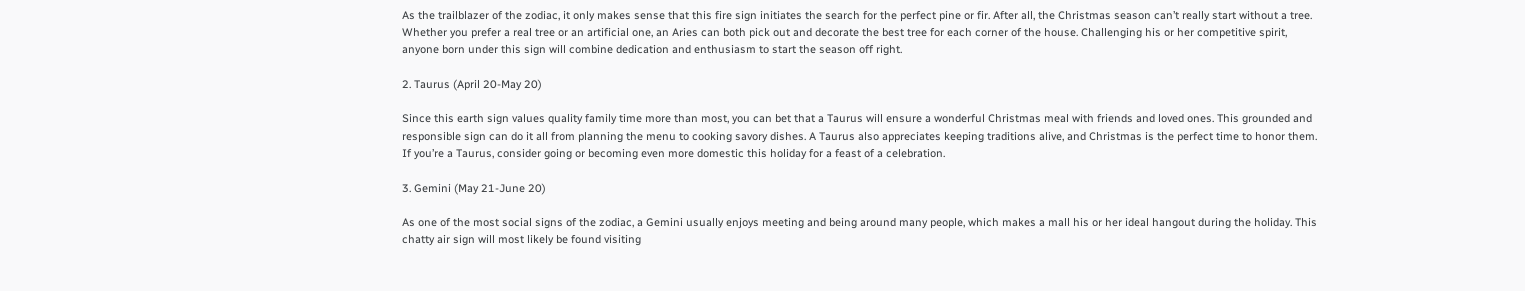As the trailblazer of the zodiac, it only makes sense that this fire sign initiates the search for the perfect pine or fir. After all, the Christmas season can’t really start without a tree. Whether you prefer a real tree or an artificial one, an Aries can both pick out and decorate the best tree for each corner of the house. Challenging his or her competitive spirit, anyone born under this sign will combine dedication and enthusiasm to start the season off right.

2. Taurus (April 20-May 20)

Since this earth sign values quality family time more than most, you can bet that a Taurus will ensure a wonderful Christmas meal with friends and loved ones. This grounded and responsible sign can do it all from planning the menu to cooking savory dishes. A Taurus also appreciates keeping traditions alive, and Christmas is the perfect time to honor them. If you’re a Taurus, consider going or becoming even more domestic this holiday for a feast of a celebration.

3. Gemini (May 21-June 20)

As one of the most social signs of the zodiac, a Gemini usually enjoys meeting and being around many people, which makes a mall his or her ideal hangout during the holiday. This chatty air sign will most likely be found visiting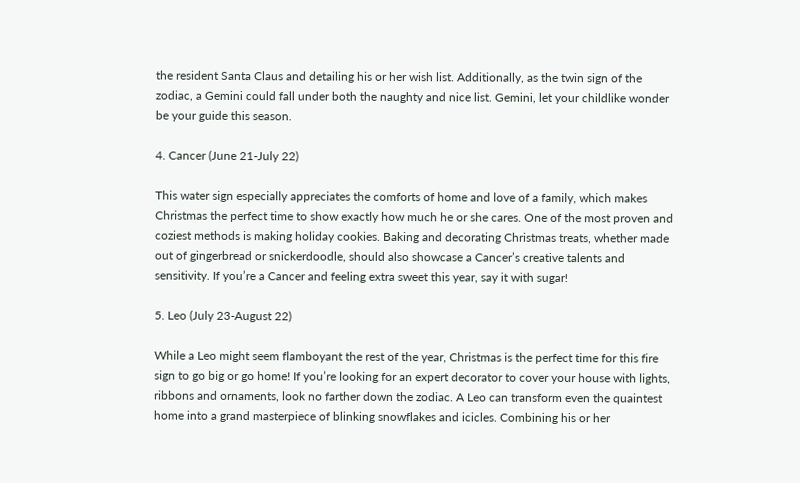the resident Santa Claus and detailing his or her wish list. Additionally, as the twin sign of the zodiac, a Gemini could fall under both the naughty and nice list. Gemini, let your childlike wonder be your guide this season.

4. Cancer (June 21-July 22)

This water sign especially appreciates the comforts of home and love of a family, which makes Christmas the perfect time to show exactly how much he or she cares. One of the most proven and coziest methods is making holiday cookies. Baking and decorating Christmas treats, whether made out of gingerbread or snickerdoodle, should also showcase a Cancer’s creative talents and sensitivity. If you’re a Cancer and feeling extra sweet this year, say it with sugar!

5. Leo (July 23-August 22)

While a Leo might seem flamboyant the rest of the year, Christmas is the perfect time for this fire sign to go big or go home! If you’re looking for an expert decorator to cover your house with lights, ribbons and ornaments, look no farther down the zodiac. A Leo can transform even the quaintest home into a grand masterpiece of blinking snowflakes and icicles. Combining his or her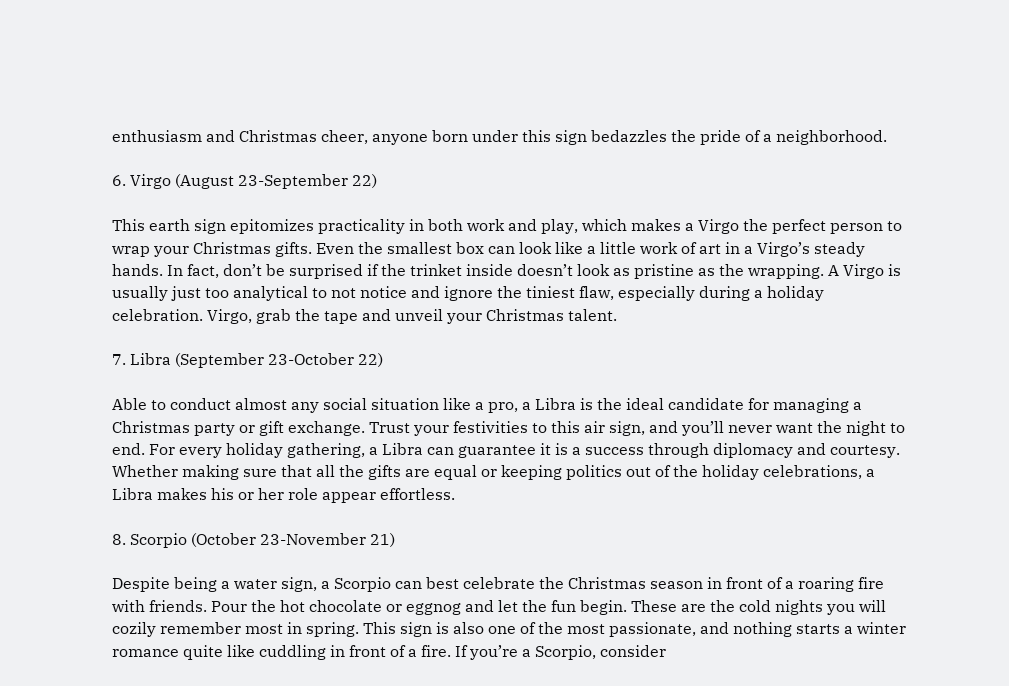enthusiasm and Christmas cheer, anyone born under this sign bedazzles the pride of a neighborhood.

6. Virgo (August 23-September 22)

This earth sign epitomizes practicality in both work and play, which makes a Virgo the perfect person to wrap your Christmas gifts. Even the smallest box can look like a little work of art in a Virgo’s steady hands. In fact, don’t be surprised if the trinket inside doesn’t look as pristine as the wrapping. A Virgo is usually just too analytical to not notice and ignore the tiniest flaw, especially during a holiday celebration. Virgo, grab the tape and unveil your Christmas talent.

7. Libra (September 23-October 22)

Able to conduct almost any social situation like a pro, a Libra is the ideal candidate for managing a Christmas party or gift exchange. Trust your festivities to this air sign, and you’ll never want the night to end. For every holiday gathering, a Libra can guarantee it is a success through diplomacy and courtesy. Whether making sure that all the gifts are equal or keeping politics out of the holiday celebrations, a Libra makes his or her role appear effortless.

8. Scorpio (October 23-November 21)

Despite being a water sign, a Scorpio can best celebrate the Christmas season in front of a roaring fire with friends. Pour the hot chocolate or eggnog and let the fun begin. These are the cold nights you will cozily remember most in spring. This sign is also one of the most passionate, and nothing starts a winter romance quite like cuddling in front of a fire. If you’re a Scorpio, consider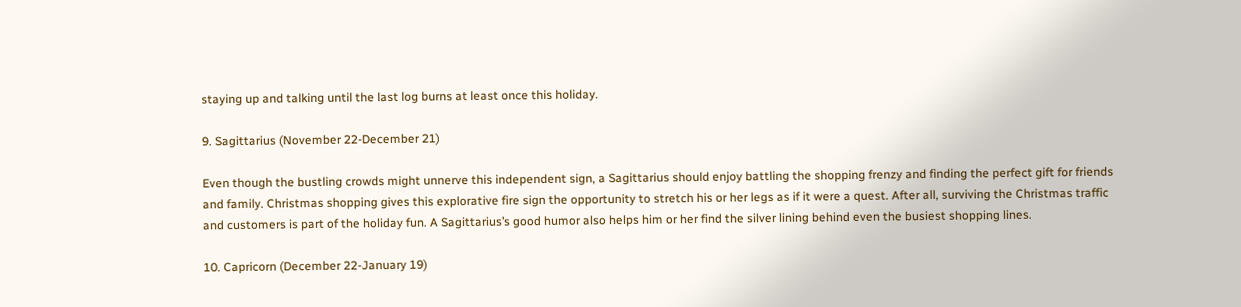staying up and talking until the last log burns at least once this holiday.

9. Sagittarius (November 22-December 21)

Even though the bustling crowds might unnerve this independent sign, a Sagittarius should enjoy battling the shopping frenzy and finding the perfect gift for friends and family. Christmas shopping gives this explorative fire sign the opportunity to stretch his or her legs as if it were a quest. After all, surviving the Christmas traffic and customers is part of the holiday fun. A Sagittarius’s good humor also helps him or her find the silver lining behind even the busiest shopping lines.

10. Capricorn (December 22-January 19)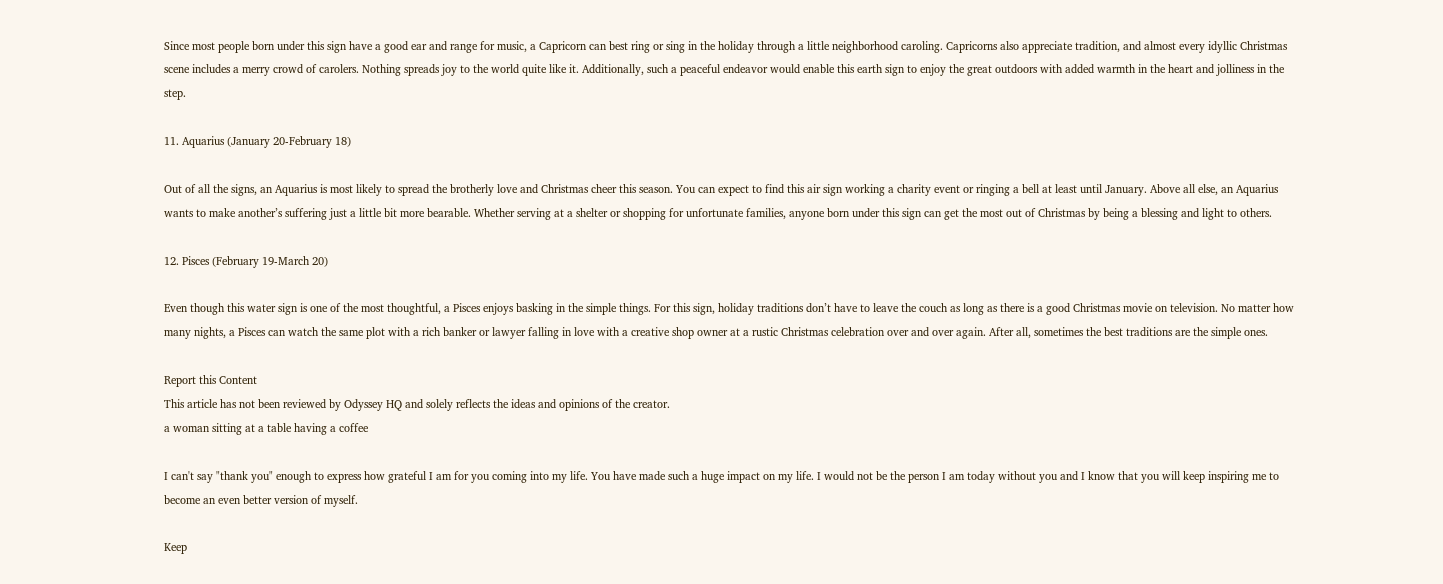Since most people born under this sign have a good ear and range for music, a Capricorn can best ring or sing in the holiday through a little neighborhood caroling. Capricorns also appreciate tradition, and almost every idyllic Christmas scene includes a merry crowd of carolers. Nothing spreads joy to the world quite like it. Additionally, such a peaceful endeavor would enable this earth sign to enjoy the great outdoors with added warmth in the heart and jolliness in the step.

11. Aquarius (January 20-February 18)

Out of all the signs, an Aquarius is most likely to spread the brotherly love and Christmas cheer this season. You can expect to find this air sign working a charity event or ringing a bell at least until January. Above all else, an Aquarius wants to make another’s suffering just a little bit more bearable. Whether serving at a shelter or shopping for unfortunate families, anyone born under this sign can get the most out of Christmas by being a blessing and light to others.

12. Pisces (February 19-March 20)

Even though this water sign is one of the most thoughtful, a Pisces enjoys basking in the simple things. For this sign, holiday traditions don’t have to leave the couch as long as there is a good Christmas movie on television. No matter how many nights, a Pisces can watch the same plot with a rich banker or lawyer falling in love with a creative shop owner at a rustic Christmas celebration over and over again. After all, sometimes the best traditions are the simple ones.

Report this Content
This article has not been reviewed by Odyssey HQ and solely reflects the ideas and opinions of the creator.
a woman sitting at a table having a coffee

I can't say "thank you" enough to express how grateful I am for you coming into my life. You have made such a huge impact on my life. I would not be the person I am today without you and I know that you will keep inspiring me to become an even better version of myself.

Keep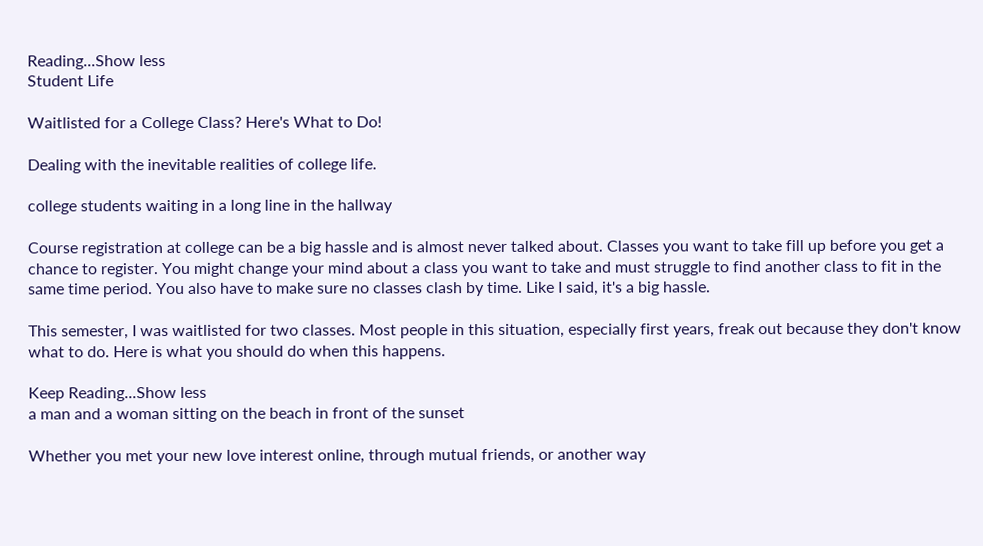Reading...Show less
Student Life

Waitlisted for a College Class? Here's What to Do!

Dealing with the inevitable realities of college life.

college students waiting in a long line in the hallway

Course registration at college can be a big hassle and is almost never talked about. Classes you want to take fill up before you get a chance to register. You might change your mind about a class you want to take and must struggle to find another class to fit in the same time period. You also have to make sure no classes clash by time. Like I said, it's a big hassle.

This semester, I was waitlisted for two classes. Most people in this situation, especially first years, freak out because they don't know what to do. Here is what you should do when this happens.

Keep Reading...Show less
a man and a woman sitting on the beach in front of the sunset

Whether you met your new love interest online, through mutual friends, or another way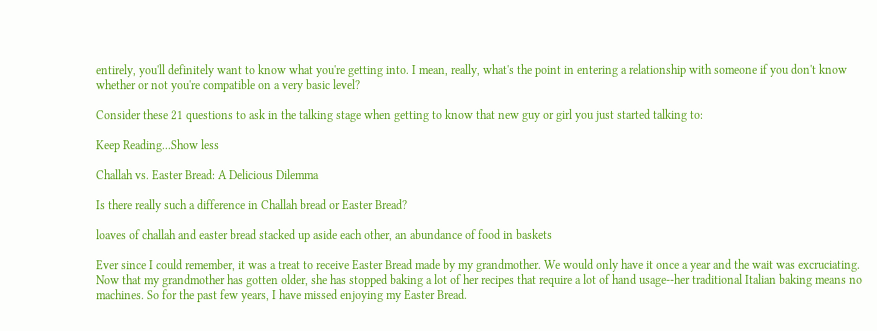entirely, you'll definitely want to know what you're getting into. I mean, really, what's the point in entering a relationship with someone if you don't know whether or not you're compatible on a very basic level?

Consider these 21 questions to ask in the talking stage when getting to know that new guy or girl you just started talking to:

Keep Reading...Show less

Challah vs. Easter Bread: A Delicious Dilemma

Is there really such a difference in Challah bread or Easter Bread?

loaves of challah and easter bread stacked up aside each other, an abundance of food in baskets

Ever since I could remember, it was a treat to receive Easter Bread made by my grandmother. We would only have it once a year and the wait was excruciating. Now that my grandmother has gotten older, she has stopped baking a lot of her recipes that require a lot of hand usage--her traditional Italian baking means no machines. So for the past few years, I have missed enjoying my Easter Bread.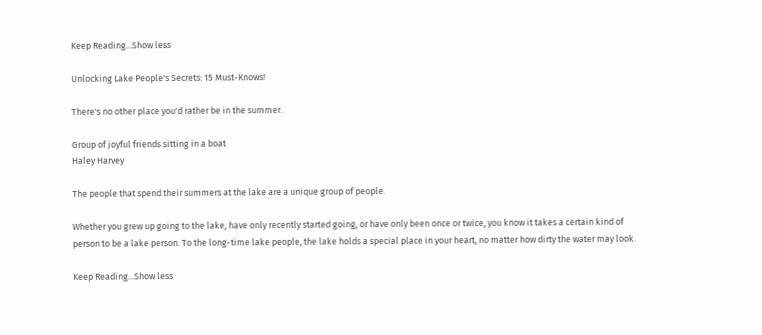Keep Reading...Show less

Unlocking Lake People's Secrets: 15 Must-Knows!

There's no other place you'd rather be in the summer.

Group of joyful friends sitting in a boat
Haley Harvey

The people that spend their summers at the lake are a unique group of people.

Whether you grew up going to the lake, have only recently started going, or have only been once or twice, you know it takes a certain kind of person to be a lake person. To the long-time lake people, the lake holds a special place in your heart, no matter how dirty the water may look.

Keep Reading...Show less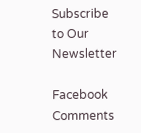Subscribe to Our Newsletter

Facebook Comments